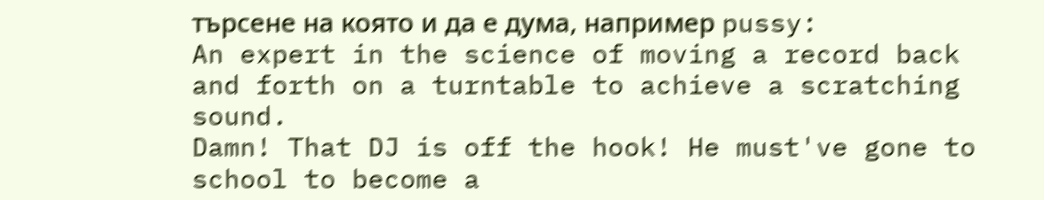търсене на която и да е дума, например pussy:
An expert in the science of moving a record back and forth on a turntable to achieve a scratching sound.
Damn! That DJ is off the hook! He must've gone to school to become a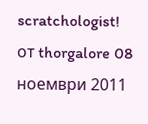scratchologist!
от thorgalore 08 ноември 2011